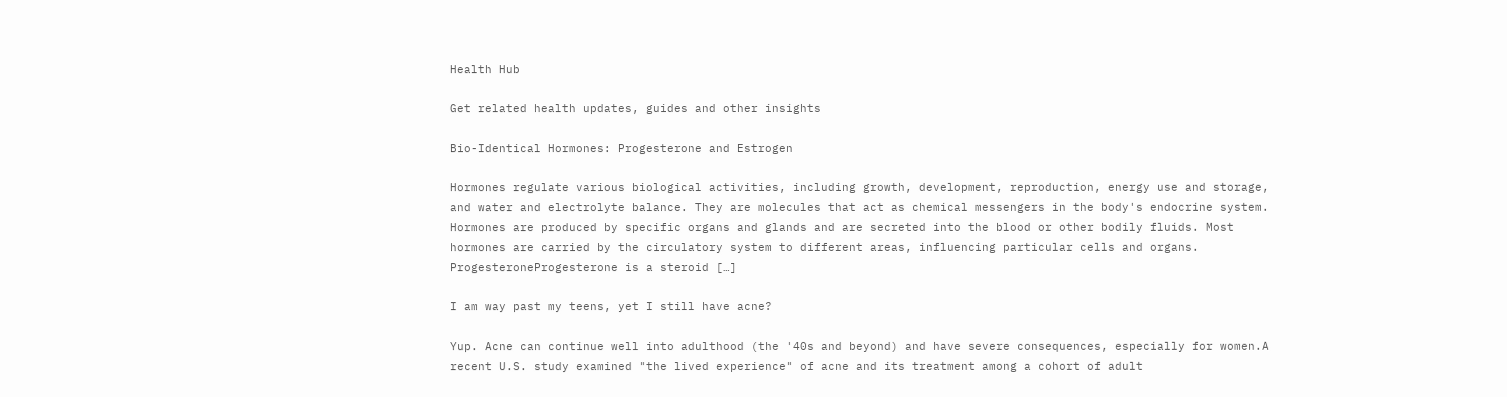Health Hub

Get related health updates, guides and other insights

Bio-Identical Hormones: Progesterone and Estrogen

Hormones regulate various biological activities, including growth, development, reproduction, energy use and storage, and water and electrolyte balance. They are molecules that act as chemical messengers in the body's endocrine system. Hormones are produced by specific organs and glands and are secreted into the blood or other bodily fluids. Most hormones are carried by the circulatory system to different areas, influencing particular cells and organs. ProgesteroneProgesterone is a steroid […]

I am way past my teens, yet I still have acne?

Yup. Acne can continue well into adulthood (the '40s and beyond) and have severe consequences, especially for women.A recent U.S. study examined "the lived experience" of acne and its treatment among a cohort of adult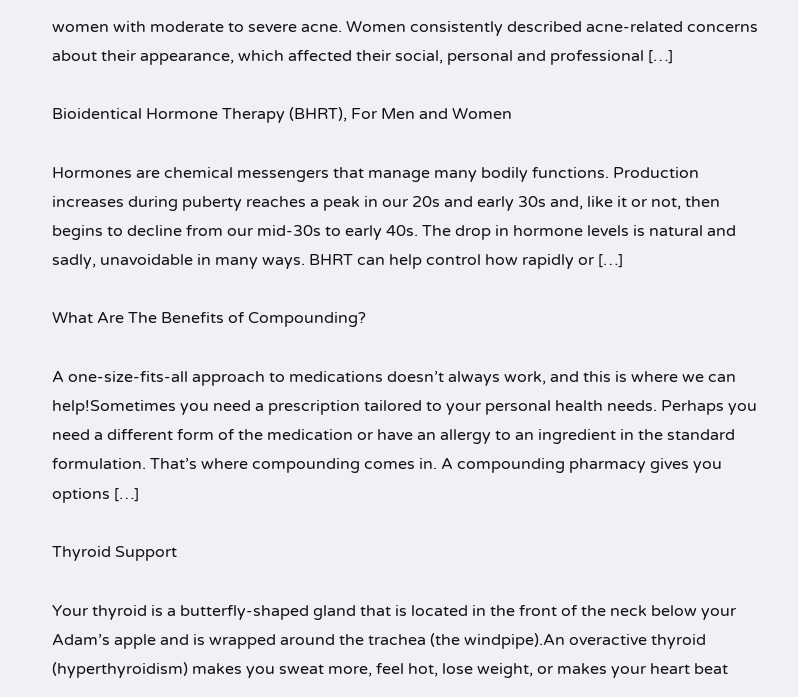women with moderate to severe acne. Women consistently described acne-related concerns about their appearance, which affected their social, personal and professional […]

Bioidentical Hormone Therapy (BHRT), For Men and Women

Hormones are chemical messengers that manage many bodily functions. Production increases during puberty reaches a peak in our 20s and early 30s and, like it or not, then begins to decline from our mid-30s to early 40s. The drop in hormone levels is natural and sadly, unavoidable in many ways. BHRT can help control how rapidly or […]

What Are The Benefits of Compounding?

A one-size-fits-all approach to medications doesn’t always work, and this is where we can help!Sometimes you need a prescription tailored to your personal health needs. Perhaps you need a different form of the medication or have an allergy to an ingredient in the standard formulation. That’s where compounding comes in. A compounding pharmacy gives you options […]

Thyroid Support

Your thyroid is a butterfly-shaped gland that is located in the front of the neck below your Adam’s apple and is wrapped around the trachea (the windpipe).An overactive thyroid (hyperthyroidism) makes you sweat more, feel hot, lose weight, or makes your heart beat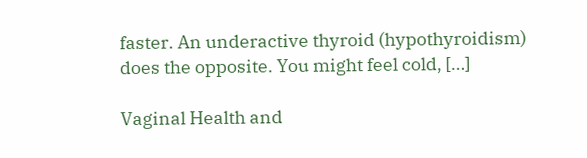faster. An underactive thyroid (hypothyroidism) does the opposite. You might feel cold, […]

Vaginal Health and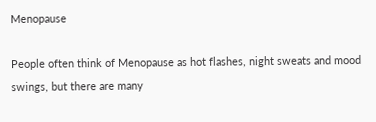Menopause

People often think of Menopause as hot flashes, night sweats and mood swings, but there are many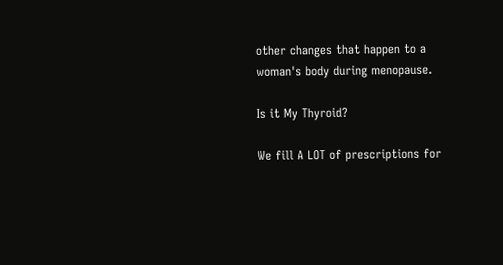other changes that happen to a woman's body during menopause.

Is it My Thyroid?

We fill A LOT of prescriptions for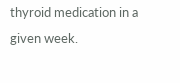thyroid medication in a given week.